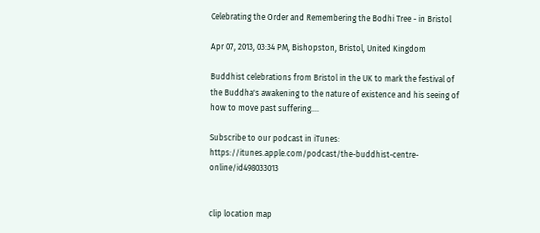Celebrating the Order and Remembering the Bodhi Tree - in Bristol

Apr 07, 2013, 03:34 PM, Bishopston, Bristol, United Kingdom

Buddhist celebrations from Bristol in the UK to mark the festival of the Buddha's awakening to the nature of existence and his seeing of how to move past suffering....

Subscribe to our podcast in iTunes: https://itunes.apple.com/podcast/the-buddhist-centre-online/id498033013


clip location map